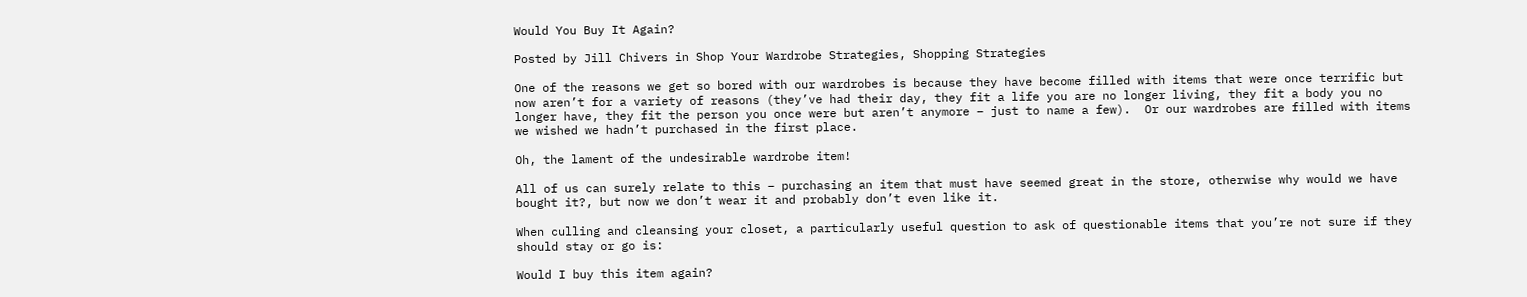Would You Buy It Again?

Posted by Jill Chivers in Shop Your Wardrobe Strategies, Shopping Strategies

One of the reasons we get so bored with our wardrobes is because they have become filled with items that were once terrific but now aren’t for a variety of reasons (they’ve had their day, they fit a life you are no longer living, they fit a body you no longer have, they fit the person you once were but aren’t anymore – just to name a few).  Or our wardrobes are filled with items we wished we hadn’t purchased in the first place.

Oh, the lament of the undesirable wardrobe item!

All of us can surely relate to this – purchasing an item that must have seemed great in the store, otherwise why would we have bought it?, but now we don’t wear it and probably don’t even like it.

When culling and cleansing your closet, a particularly useful question to ask of questionable items that you’re not sure if they should stay or go is:

Would I buy this item again?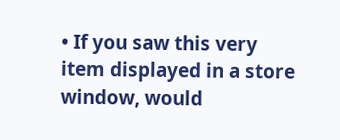• If you saw this very item displayed in a store window, would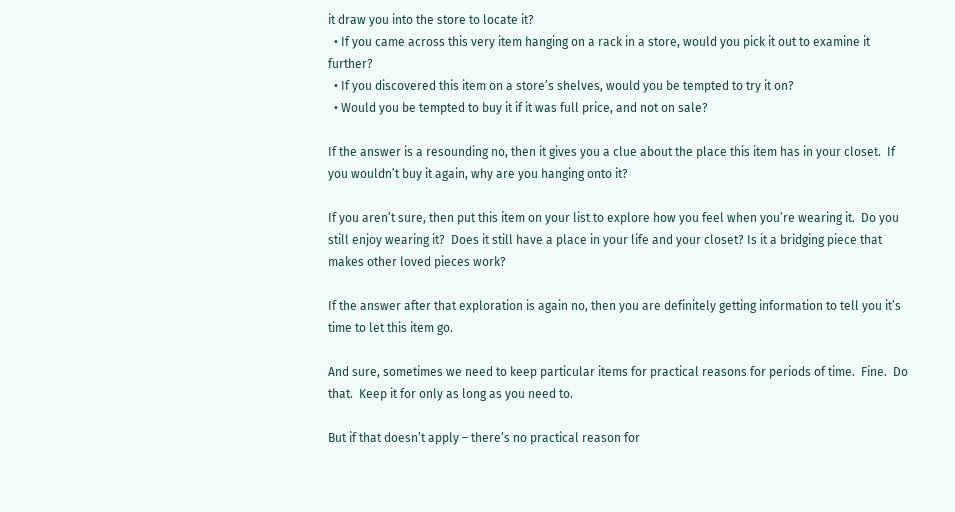it draw you into the store to locate it?
  • If you came across this very item hanging on a rack in a store, would you pick it out to examine it further?
  • If you discovered this item on a store’s shelves, would you be tempted to try it on?
  • Would you be tempted to buy it if it was full price, and not on sale?

If the answer is a resounding no, then it gives you a clue about the place this item has in your closet.  If you wouldn’t buy it again, why are you hanging onto it?

If you aren’t sure, then put this item on your list to explore how you feel when you’re wearing it.  Do you still enjoy wearing it?  Does it still have a place in your life and your closet? Is it a bridging piece that makes other loved pieces work?

If the answer after that exploration is again no, then you are definitely getting information to tell you it’s time to let this item go.

And sure, sometimes we need to keep particular items for practical reasons for periods of time.  Fine.  Do that.  Keep it for only as long as you need to.

But if that doesn’t apply – there’s no practical reason for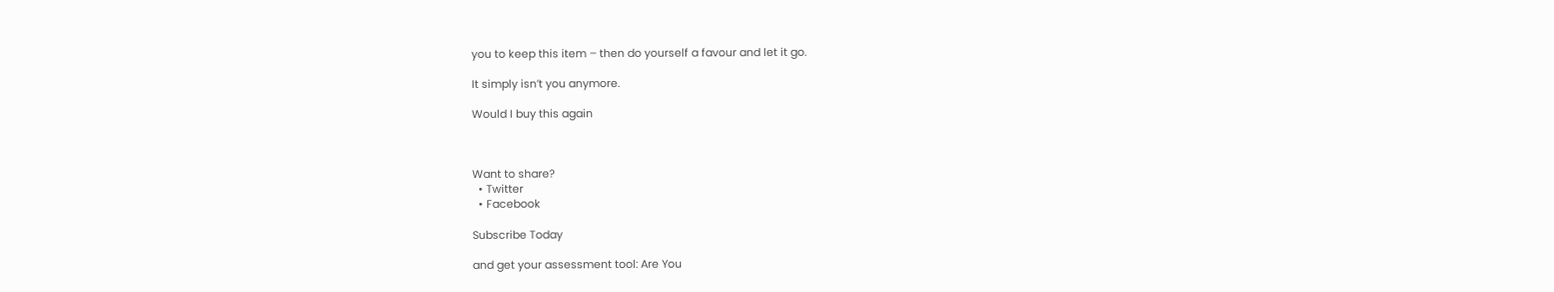you to keep this item – then do yourself a favour and let it go.

It simply isn’t you anymore.

Would I buy this again



Want to share?
  • Twitter
  • Facebook

Subscribe Today

and get your assessment tool: Are You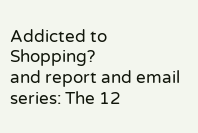Addicted to Shopping?
and report and email series: The 12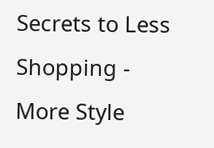Secrets to Less Shopping - More Style